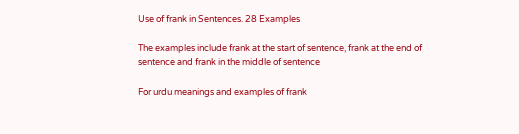Use of frank in Sentences. 28 Examples

The examples include frank at the start of sentence, frank at the end of sentence and frank in the middle of sentence

For urdu meanings and examples of frank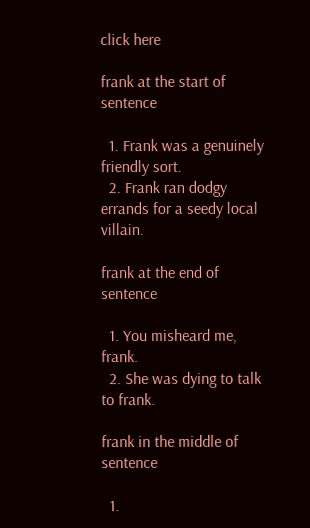click here

frank at the start of sentence

  1. Frank was a genuinely friendly sort.
  2. Frank ran dodgy errands for a seedy local villain.

frank at the end of sentence

  1. You misheard me, frank.
  2. She was dying to talk to frank.

frank in the middle of sentence

  1.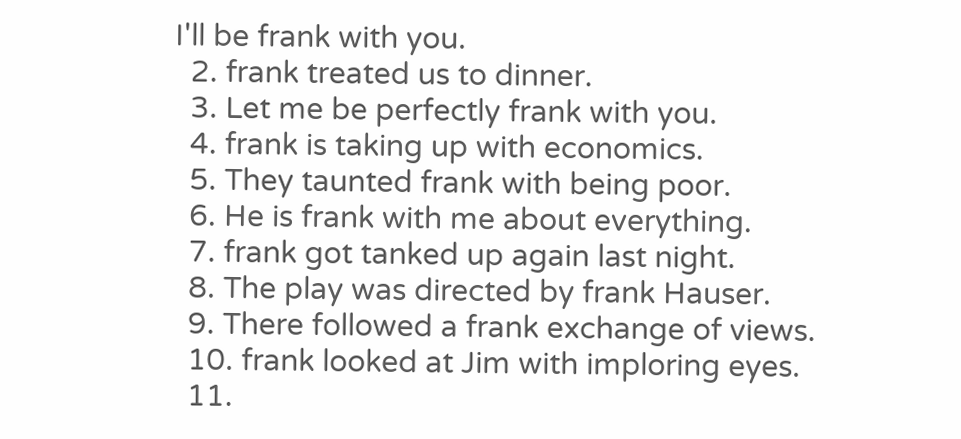I'll be frank with you.
  2. frank treated us to dinner.
  3. Let me be perfectly frank with you.
  4. frank is taking up with economics.
  5. They taunted frank with being poor.
  6. He is frank with me about everything.
  7. frank got tanked up again last night.
  8. The play was directed by frank Hauser.
  9. There followed a frank exchange of views.
  10. frank looked at Jim with imploring eyes.
  11.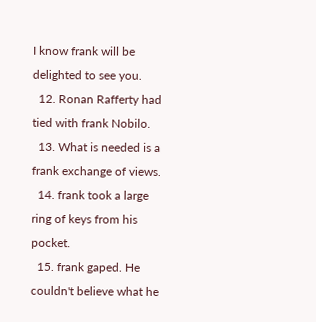I know frank will be delighted to see you.
  12. Ronan Rafferty had tied with frank Nobilo.
  13. What is needed is a frank exchange of views.
  14. frank took a large ring of keys from his pocket.
  15. frank gaped. He couldn't believe what he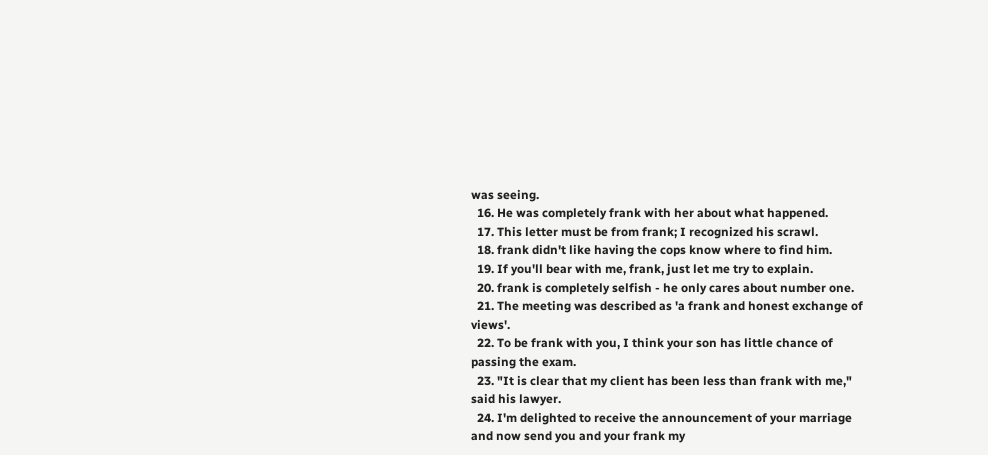was seeing.
  16. He was completely frank with her about what happened.
  17. This letter must be from frank; I recognized his scrawl.
  18. frank didn't like having the cops know where to find him.
  19. If you'll bear with me, frank, just let me try to explain.
  20. frank is completely selfish - he only cares about number one.
  21. The meeting was described as 'a frank and honest exchange of views'.
  22. To be frank with you, I think your son has little chance of passing the exam.
  23. "It is clear that my client has been less than frank with me," said his lawyer.
  24. I'm delighted to receive the announcement of your marriage and now send you and your frank my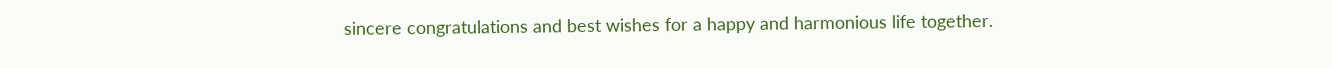sincere congratulations and best wishes for a happy and harmonious life together.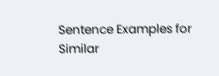Sentence Examples for Similar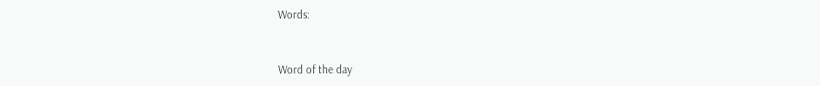Words:


Word of the day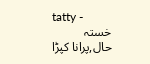tatty -
خستہ حال,پرانا کپڑا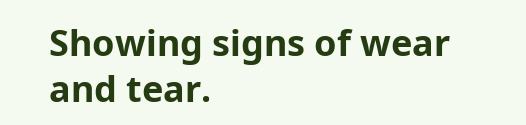Showing signs of wear and tear.